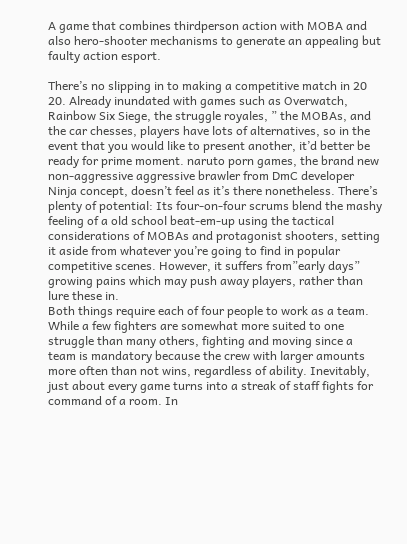A game that combines thirdperson action with MOBA and also hero-shooter mechanisms to generate an appealing but faulty action esport.

There’s no slipping in to making a competitive match in 20 20. Already inundated with games such as Overwatch, Rainbow Six Siege, the struggle royales, ” the MOBAs, and the car chesses, players have lots of alternatives, so in the event that you would like to present another, it’d better be ready for prime moment. naruto porn games, the brand new non-aggressive aggressive brawler from DmC developer Ninja concept, doesn’t feel as it’s there nonetheless. There’s plenty of potential: Its four-on-four scrums blend the mashy feeling of a old school beat-em-up using the tactical considerations of MOBAs and protagonist shooters, setting it aside from whatever you’re going to find in popular competitive scenes. However, it suffers from”early days” growing pains which may push away players, rather than lure these in.
Both things require each of four people to work as a team. While a few fighters are somewhat more suited to one struggle than many others, fighting and moving since a team is mandatory because the crew with larger amounts more often than not wins, regardless of ability. Inevitably, just about every game turns into a streak of staff fights for command of a room. In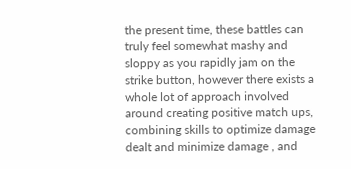the present time, these battles can truly feel somewhat mashy and sloppy as you rapidly jam on the strike button, however there exists a whole lot of approach involved around creating positive match ups, combining skills to optimize damage dealt and minimize damage , and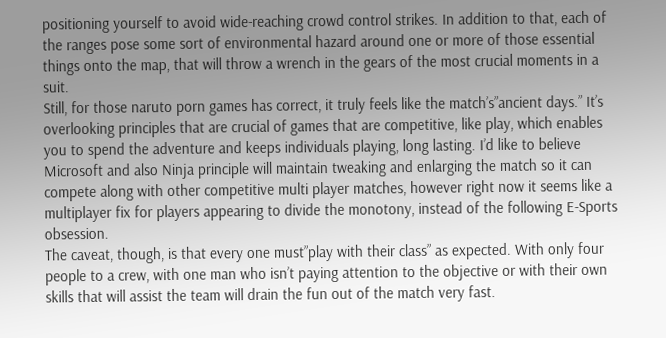positioning yourself to avoid wide-reaching crowd control strikes. In addition to that, each of the ranges pose some sort of environmental hazard around one or more of those essential things onto the map, that will throw a wrench in the gears of the most crucial moments in a suit.
Still, for those naruto porn games has correct, it truly feels like the match’s”ancient days.” It’s overlooking principles that are crucial of games that are competitive, like play, which enables you to spend the adventure and keeps individuals playing, long lasting. I’d like to believe Microsoft and also Ninja principle will maintain tweaking and enlarging the match so it can compete along with other competitive multi player matches, however right now it seems like a multiplayer fix for players appearing to divide the monotony, instead of the following E-Sports obsession.
The caveat, though, is that every one must”play with their class” as expected. With only four people to a crew, with one man who isn’t paying attention to the objective or with their own skills that will assist the team will drain the fun out of the match very fast.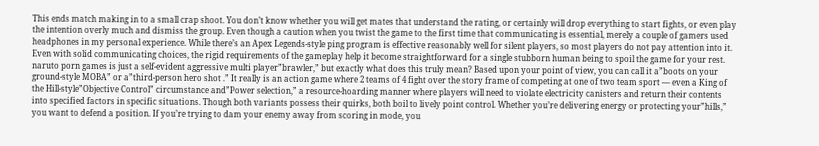This ends match making in to a small crap shoot. You don’t know whether you will get mates that understand the rating, or certainly will drop everything to start fights, or even play the intention overly much and dismiss the group. Even though a caution when you twist the game to the first time that communicating is essential, merely a couple of gamers used headphones in my personal experience. While there’s an Apex Legends-style ping program is effective reasonably well for silent players, so most players do not pay attention into it. Even with solid communicating choices, the rigid requirements of the gameplay help it become straightforward for a single stubborn human being to spoil the game for your rest.
naruto porn games is just a self-evident aggressive multi player”brawler,” but exactly what does this truly mean? Based upon your point of view, you can call it a”boots on your ground-style MOBA” or a”third-person hero shot .” It really is an action game where 2 teams of 4 fight over the story frame of competing at one of two team sport — even a King of the Hill-style”Objective Control” circumstance and”Power selection,” a resource-hoarding manner where players will need to violate electricity canisters and return their contents into specified factors in specific situations. Though both variants possess their quirks, both boil to lively point control. Whether you’re delivering energy or protecting your”hills,” you want to defend a position. If you’re trying to dam your enemy away from scoring in mode, you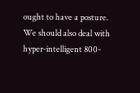ought to have a posture.
We should also deal with hyper-intelligent 800-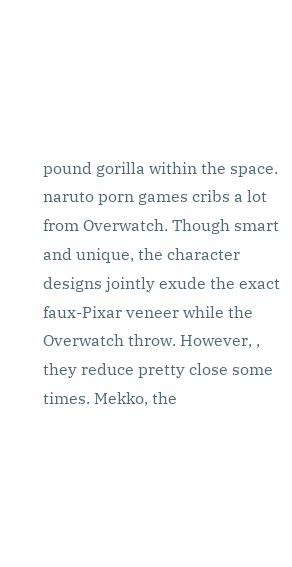pound gorilla within the space. naruto porn games cribs a lot from Overwatch. Though smart and unique, the character designs jointly exude the exact faux-Pixar veneer while the Overwatch throw. However, , they reduce pretty close some times. Mekko, the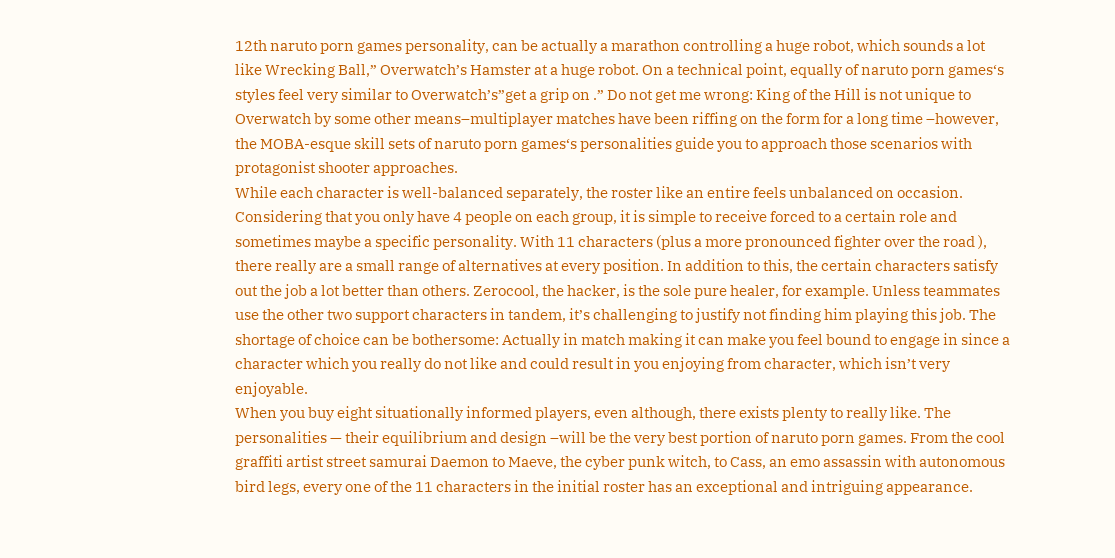12th naruto porn games personality, can be actually a marathon controlling a huge robot, which sounds a lot like Wrecking Ball,” Overwatch’s Hamster at a huge robot. On a technical point, equally of naruto porn games‘s styles feel very similar to Overwatch’s”get a grip on .” Do not get me wrong: King of the Hill is not unique to Overwatch by some other means–multiplayer matches have been riffing on the form for a long time –however, the MOBA-esque skill sets of naruto porn games‘s personalities guide you to approach those scenarios with protagonist shooter approaches.
While each character is well-balanced separately, the roster like an entire feels unbalanced on occasion. Considering that you only have 4 people on each group, it is simple to receive forced to a certain role and sometimes maybe a specific personality. With 11 characters (plus a more pronounced fighter over the road ), there really are a small range of alternatives at every position. In addition to this, the certain characters satisfy out the job a lot better than others. Zerocool, the hacker, is the sole pure healer, for example. Unless teammates use the other two support characters in tandem, it’s challenging to justify not finding him playing this job. The shortage of choice can be bothersome: Actually in match making it can make you feel bound to engage in since a character which you really do not like and could result in you enjoying from character, which isn’t very enjoyable.
When you buy eight situationally informed players, even although, there exists plenty to really like. The personalities — their equilibrium and design –will be the very best portion of naruto porn games. From the cool graffiti artist street samurai Daemon to Maeve, the cyber punk witch, to Cass, an emo assassin with autonomous bird legs, every one of the 11 characters in the initial roster has an exceptional and intriguing appearance.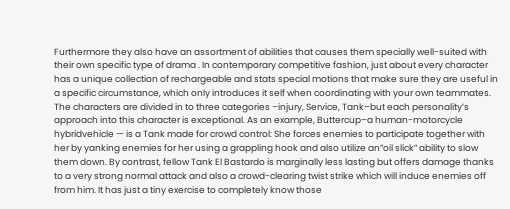Furthermore they also have an assortment of abilities that causes them specially well-suited with their own specific type of drama . In contemporary competitive fashion, just about every character has a unique collection of rechargeable and stats special motions that make sure they are useful in a specific circumstance, which only introduces it self when coordinating with your own teammates. The characters are divided in to three categories –injury, Service, Tank–but each personality’s approach into this character is exceptional. As an example, Buttercup–a human-motorcycle hybridvehicle — is a Tank made for crowd control: She forces enemies to participate together with her by yanking enemies for her using a grappling hook and also utilize an”oil slick” ability to slow them down. By contrast, fellow Tank El Bastardo is marginally less lasting but offers damage thanks to a very strong normal attack and also a crowd-clearing twist strike which will induce enemies off from him. It has just a tiny exercise to completely know those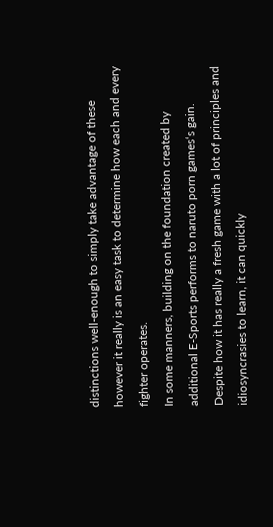distinctions well-enough to simply take advantage of these however it really is an easy task to determine how each and every fighter operates.
In some manners, building on the foundation created by additional E-Sports performs to naruto porn games‘s gain. Despite how it has really a fresh game with a lot of principles and idiosyncrasies to learn, it can quickly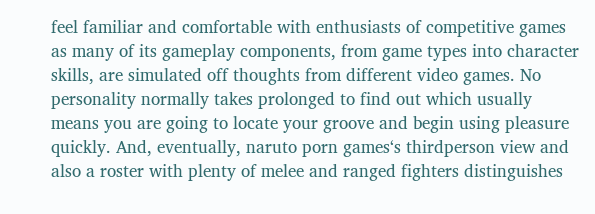feel familiar and comfortable with enthusiasts of competitive games as many of its gameplay components, from game types into character skills, are simulated off thoughts from different video games. No personality normally takes prolonged to find out which usually means you are going to locate your groove and begin using pleasure quickly. And, eventually, naruto porn games‘s thirdperson view and also a roster with plenty of melee and ranged fighters distinguishes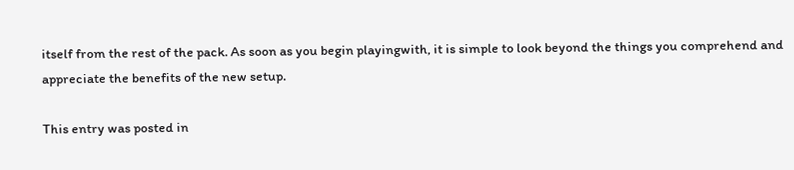itself from the rest of the pack. As soon as you begin playingwith, it is simple to look beyond the things you comprehend and appreciate the benefits of the new setup.

This entry was posted in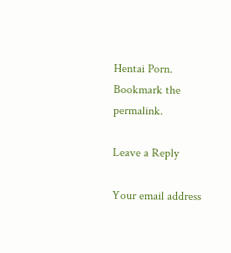Hentai Porn. Bookmark the permalink.

Leave a Reply

Your email address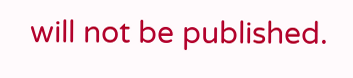will not be published.